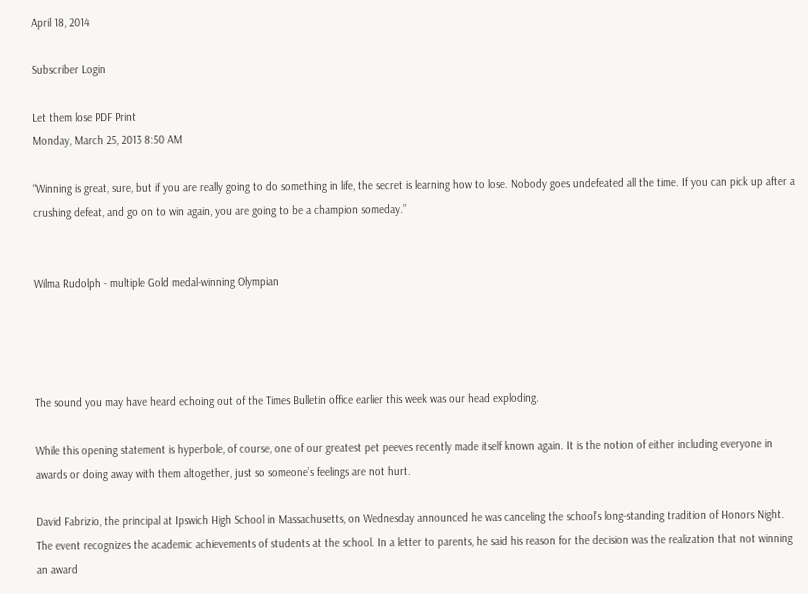April 18, 2014

Subscriber Login

Let them lose PDF Print
Monday, March 25, 2013 8:50 AM

“Winning is great, sure, but if you are really going to do something in life, the secret is learning how to lose. Nobody goes undefeated all the time. If you can pick up after a crushing defeat, and go on to win again, you are going to be a champion someday.”


Wilma Rudolph - multiple Gold medal-winning Olympian




The sound you may have heard echoing out of the Times Bulletin office earlier this week was our head exploding.

While this opening statement is hyperbole, of course, one of our greatest pet peeves recently made itself known again. It is the notion of either including everyone in awards or doing away with them altogether, just so someone’s feelings are not hurt.

David Fabrizio, the principal at Ipswich High School in Massachusetts, on Wednesday announced he was canceling the school’s long-standing tradition of Honors Night. The event recognizes the academic achievements of students at the school. In a letter to parents, he said his reason for the decision was the realization that not winning an award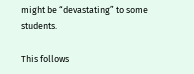might be “devastating” to some students.

This follows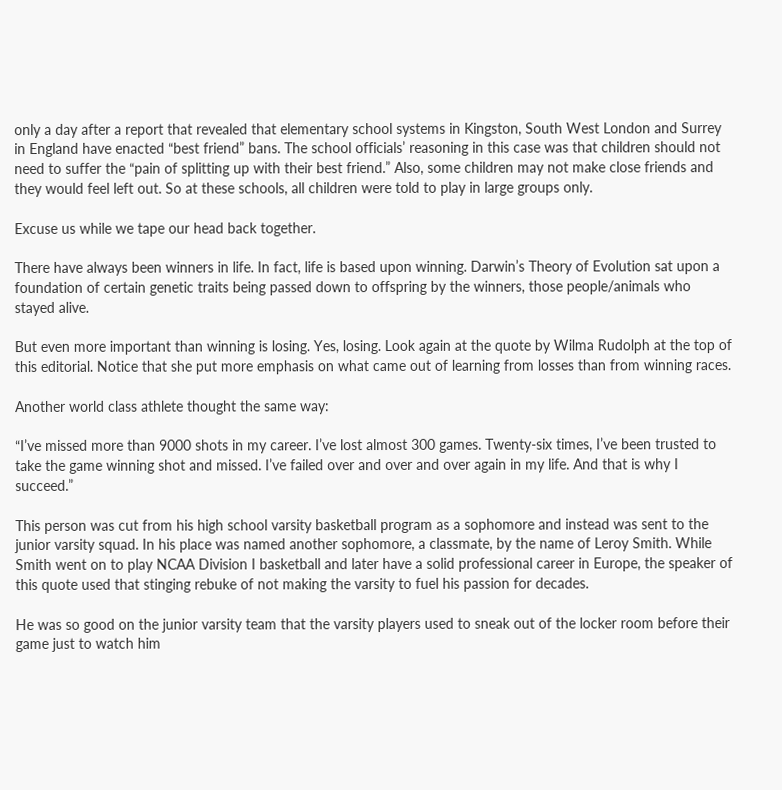only a day after a report that revealed that elementary school systems in Kingston, South West London and Surrey in England have enacted “best friend” bans. The school officials’ reasoning in this case was that children should not need to suffer the “pain of splitting up with their best friend.” Also, some children may not make close friends and they would feel left out. So at these schools, all children were told to play in large groups only.

Excuse us while we tape our head back together.

There have always been winners in life. In fact, life is based upon winning. Darwin’s Theory of Evolution sat upon a foundation of certain genetic traits being passed down to offspring by the winners, those people/animals who stayed alive.

But even more important than winning is losing. Yes, losing. Look again at the quote by Wilma Rudolph at the top of this editorial. Notice that she put more emphasis on what came out of learning from losses than from winning races.

Another world class athlete thought the same way:

“I’ve missed more than 9000 shots in my career. I’ve lost almost 300 games. Twenty-six times, I’ve been trusted to take the game winning shot and missed. I’ve failed over and over and over again in my life. And that is why I succeed.”

This person was cut from his high school varsity basketball program as a sophomore and instead was sent to the junior varsity squad. In his place was named another sophomore, a classmate, by the name of Leroy Smith. While Smith went on to play NCAA Division I basketball and later have a solid professional career in Europe, the speaker of this quote used that stinging rebuke of not making the varsity to fuel his passion for decades.

He was so good on the junior varsity team that the varsity players used to sneak out of the locker room before their game just to watch him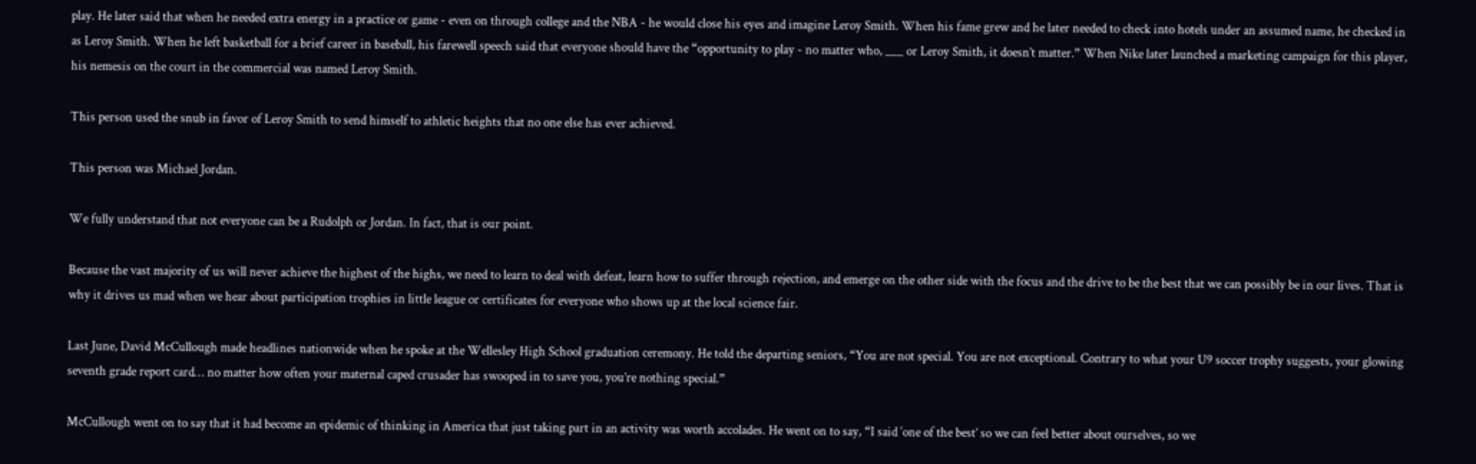play. He later said that when he needed extra energy in a practice or game - even on through college and the NBA - he would close his eyes and imagine Leroy Smith. When his fame grew and he later needed to check into hotels under an assumed name, he checked in as Leroy Smith. When he left basketball for a brief career in baseball, his farewell speech said that everyone should have the “opportunity to play - no matter who, ___ or Leroy Smith, it doesn’t matter.” When Nike later launched a marketing campaign for this player, his nemesis on the court in the commercial was named Leroy Smith.

This person used the snub in favor of Leroy Smith to send himself to athletic heights that no one else has ever achieved.

This person was Michael Jordan.

We fully understand that not everyone can be a Rudolph or Jordan. In fact, that is our point.

Because the vast majority of us will never achieve the highest of the highs, we need to learn to deal with defeat, learn how to suffer through rejection, and emerge on the other side with the focus and the drive to be the best that we can possibly be in our lives. That is why it drives us mad when we hear about participation trophies in little league or certificates for everyone who shows up at the local science fair.

Last June, David McCullough made headlines nationwide when he spoke at the Wellesley High School graduation ceremony. He told the departing seniors, “You are not special. You are not exceptional. Contrary to what your U9 soccer trophy suggests, your glowing seventh grade report card… no matter how often your maternal caped crusader has swooped in to save you, you’re nothing special.”

McCullough went on to say that it had become an epidemic of thinking in America that just taking part in an activity was worth accolades. He went on to say, “I said ‘one of the best’ so we can feel better about ourselves, so we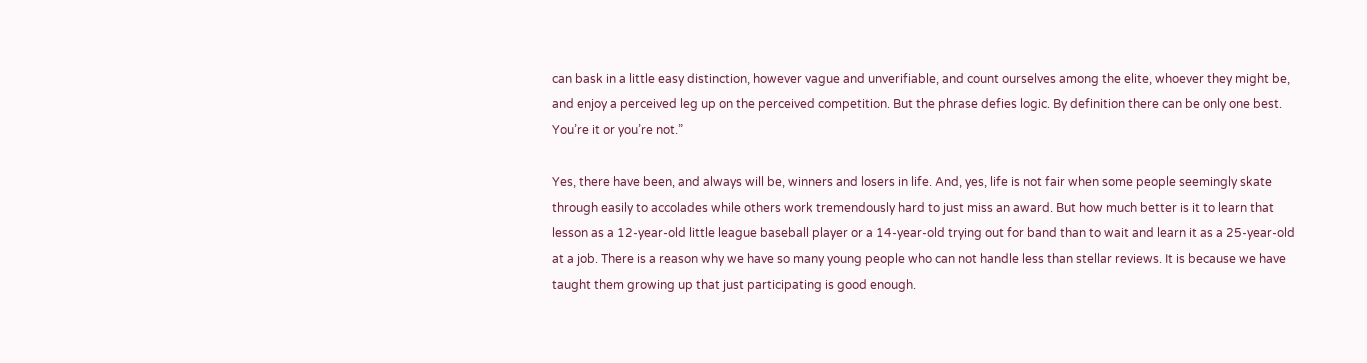can bask in a little easy distinction, however vague and unverifiable, and count ourselves among the elite, whoever they might be, and enjoy a perceived leg up on the perceived competition. But the phrase defies logic. By definition there can be only one best. You’re it or you’re not.”

Yes, there have been, and always will be, winners and losers in life. And, yes, life is not fair when some people seemingly skate through easily to accolades while others work tremendously hard to just miss an award. But how much better is it to learn that lesson as a 12-year-old little league baseball player or a 14-year-old trying out for band than to wait and learn it as a 25-year-old at a job. There is a reason why we have so many young people who can not handle less than stellar reviews. It is because we have taught them growing up that just participating is good enough.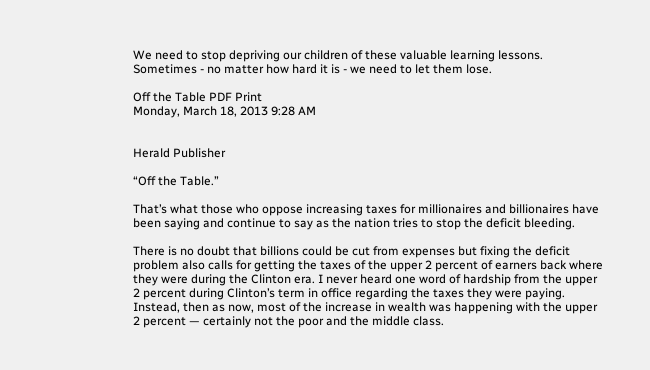We need to stop depriving our children of these valuable learning lessons. Sometimes - no matter how hard it is - we need to let them lose.

Off the Table PDF Print
Monday, March 18, 2013 9:28 AM


Herald Publisher

“Off the Table.”

That’s what those who oppose increasing taxes for millionaires and billionaires have been saying and continue to say as the nation tries to stop the deficit bleeding.

There is no doubt that billions could be cut from expenses but fixing the deficit problem also calls for getting the taxes of the upper 2 percent of earners back where they were during the Clinton era. I never heard one word of hardship from the upper 2 percent during Clinton’s term in office regarding the taxes they were paying. Instead, then as now, most of the increase in wealth was happening with the upper 2 percent — certainly not the poor and the middle class.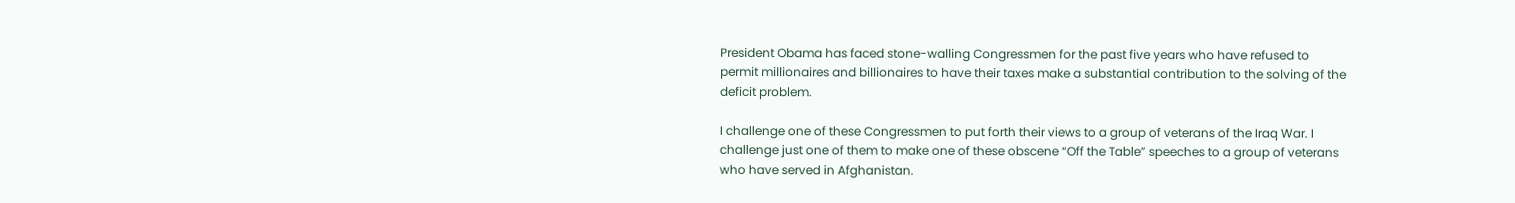President Obama has faced stone-walling Congressmen for the past five years who have refused to permit millionaires and billionaires to have their taxes make a substantial contribution to the solving of the deficit problem.

I challenge one of these Congressmen to put forth their views to a group of veterans of the Iraq War. I challenge just one of them to make one of these obscene “Off the Table” speeches to a group of veterans who have served in Afghanistan.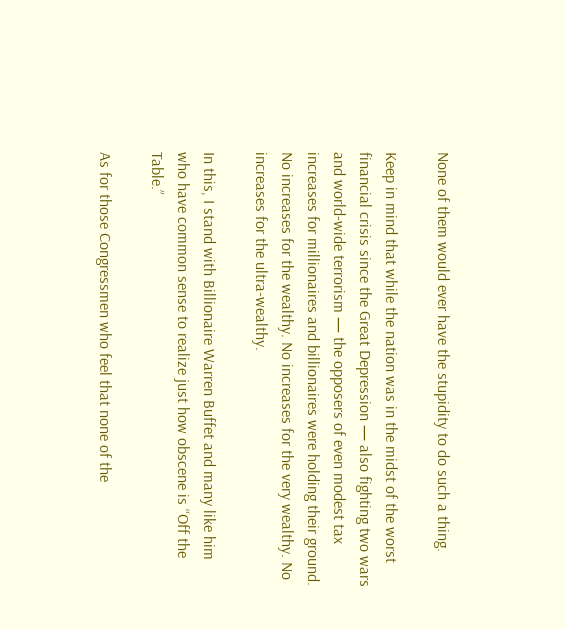None of them would ever have the stupidity to do such a thing.

Keep in mind that while the nation was in the midst of the worst financial crisis since the Great Depression — also fighting two wars and world-wide terrorism — the opposers of even modest tax increases for millionaires and billionaires were holding their ground. No increases for the wealthy. No increases for the very wealthy. No increases for the ultra-wealthy.

In this, I stand with Billionaire Warren Buffet and many like him who have common sense to realize just how obscene is “Off the Table.”

As for those Congressmen who feel that none of the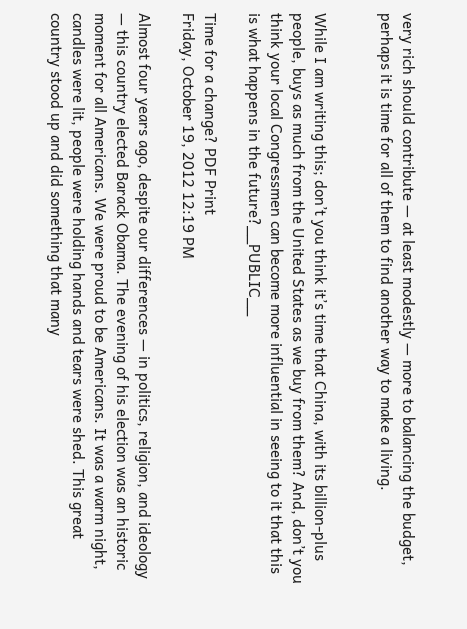very rich should contribute — at least modestly — more to balancing the budget, perhaps it is time for all of them to find another way to make a living.


While I am writing this; don’t you think it’s time that China, with its billion-plus people, buys as much from the United States as we buy from them? And, don’t you think your local Congressmen can become more influential in seeing to it that this is what happens in the future?__PUBLIC__

Time for a change? PDF Print
Friday, October 19, 2012 12:19 PM

Almost four years ago, despite our differences — in politics, religion, and ideology — this country elected Barack Obama. The evening of his election was an historic moment for all Americans. We were proud to be Americans. It was a warm night, candles were lit, people were holding hands and tears were shed. This great country stood up and did something that many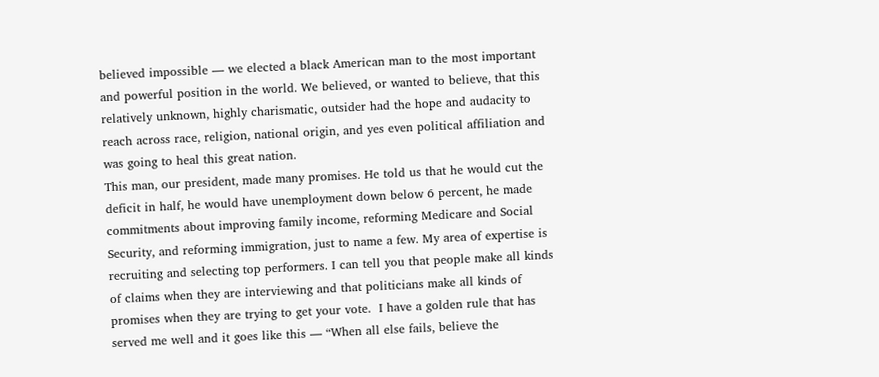believed impossible — we elected a black American man to the most important and powerful position in the world. We believed, or wanted to believe, that this relatively unknown, highly charismatic, outsider had the hope and audacity to reach across race, religion, national origin, and yes even political affiliation and was going to heal this great nation.
This man, our president, made many promises. He told us that he would cut the deficit in half, he would have unemployment down below 6 percent, he made commitments about improving family income, reforming Medicare and Social Security, and reforming immigration, just to name a few. My area of expertise is recruiting and selecting top performers. I can tell you that people make all kinds of claims when they are interviewing and that politicians make all kinds of promises when they are trying to get your vote.  I have a golden rule that has served me well and it goes like this — “When all else fails, believe the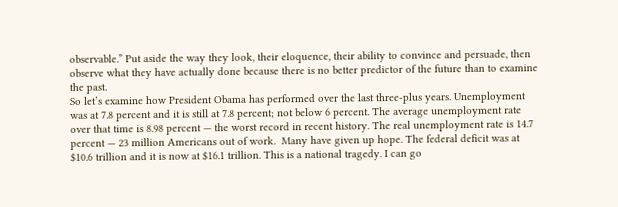observable.” Put aside the way they look, their eloquence, their ability to convince and persuade, then observe what they have actually done because there is no better predictor of the future than to examine the past.
So let’s examine how President Obama has performed over the last three-plus years. Unemployment was at 7.8 percent and it is still at 7.8 percent; not below 6 percent. The average unemployment rate over that time is 8.98 percent — the worst record in recent history. The real unemployment rate is 14.7 percent — 23 million Americans out of work.  Many have given up hope. The federal deficit was at $10.6 trillion and it is now at $16.1 trillion. This is a national tragedy. I can go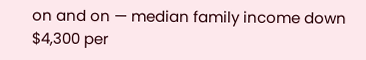on and on — median family income down $4,300 per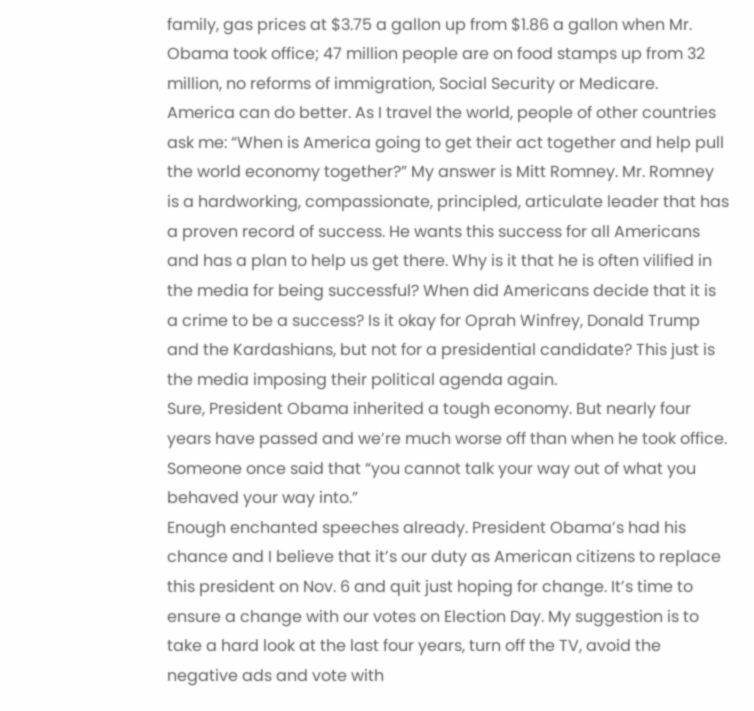family, gas prices at $3.75 a gallon up from $1.86 a gallon when Mr. Obama took office; 47 million people are on food stamps up from 32 million, no reforms of immigration, Social Security or Medicare.
America can do better. As I travel the world, people of other countries ask me: “When is America going to get their act together and help pull the world economy together?” My answer is Mitt Romney. Mr. Romney is a hardworking, compassionate, principled, articulate leader that has a proven record of success. He wants this success for all Americans and has a plan to help us get there. Why is it that he is often vilified in the media for being successful? When did Americans decide that it is a crime to be a success? Is it okay for Oprah Winfrey, Donald Trump and the Kardashians, but not for a presidential candidate? This just is the media imposing their political agenda again.
Sure, President Obama inherited a tough economy. But nearly four years have passed and we’re much worse off than when he took office. Someone once said that “you cannot talk your way out of what you behaved your way into.”
Enough enchanted speeches already. President Obama’s had his chance and I believe that it’s our duty as American citizens to replace this president on Nov. 6 and quit just hoping for change. It’s time to ensure a change with our votes on Election Day. My suggestion is to take a hard look at the last four years, turn off the TV, avoid the negative ads and vote with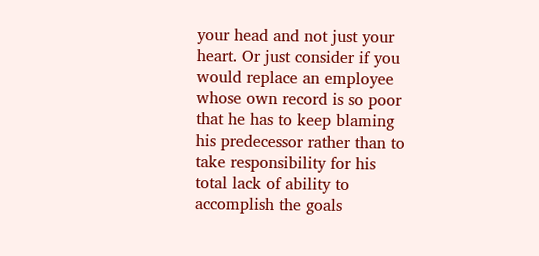your head and not just your heart. Or just consider if you would replace an employee whose own record is so poor that he has to keep blaming his predecessor rather than to take responsibility for his total lack of ability to accomplish the goals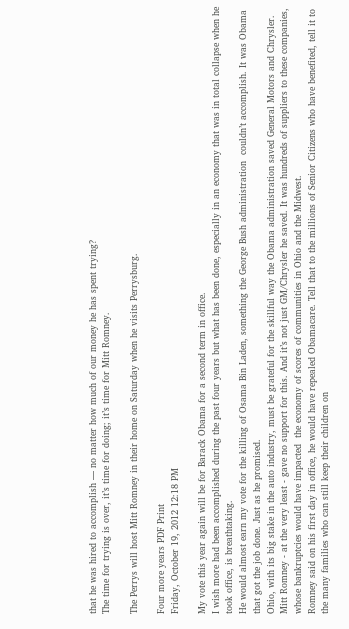that he was hired to accomplish — no matter how much of our money he has spent trying?
The time for trying is over, it’s time for doing; it’s time for Mitt Romney.

The Perrys will host Mitt Romney in their home on Saturday when he visits Perrysburg.

Four more years PDF Print
Friday, October 19, 2012 12:18 PM

My vote this year again will be for Barack Obama for a second term in office.
I wish more had been accomplished during the past four years but what has been done, especially in an economy that was in total collapse when he took office, is breathtaking.
He would almost earn my vote for the killing of Osama Bin Laden, something the George Bush administration  couldn’t accomplish. It was Obama that got the job done. Just as he promised.
Ohio, with its big stake in the auto industry, must be grateful for the skillful way the Obama administration saved General Motors and Chrysler. Mitt Romney - at the very least - gave no support for this. And it’s not just GM/Chrysler he saved. It was hundreds of suppliers to these companies, whose bankruptcies would have impacted  the economy of scores of communities in Ohio and the Midwest.
Romney said on his first day in office, he would have repealed Obamacare. Tell that to the millions of Senior Citizens who have benefited, tell it to the many families who can still keep their children on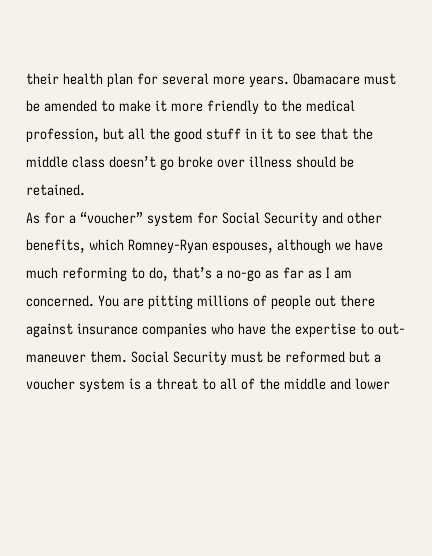their health plan for several more years. Obamacare must be amended to make it more friendly to the medical profession, but all the good stuff in it to see that the middle class doesn’t go broke over illness should be retained.
As for a “voucher” system for Social Security and other benefits, which Romney-Ryan espouses, although we have much reforming to do, that’s a no-go as far as I am concerned. You are pitting millions of people out there against insurance companies who have the expertise to out-maneuver them. Social Security must be reformed but a voucher system is a threat to all of the middle and lower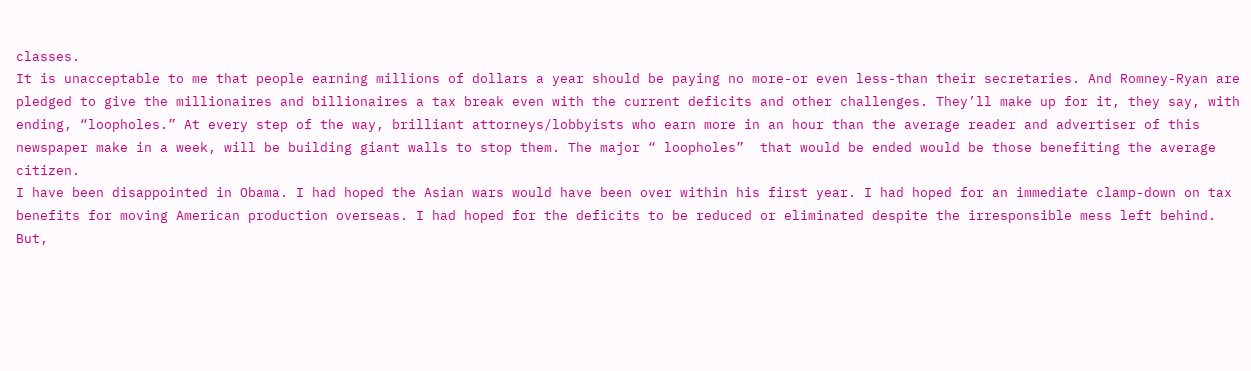classes.
It is unacceptable to me that people earning millions of dollars a year should be paying no more-or even less-than their secretaries. And Romney-Ryan are pledged to give the millionaires and billionaires a tax break even with the current deficits and other challenges. They’ll make up for it, they say, with ending, “loopholes.” At every step of the way, brilliant attorneys/lobbyists who earn more in an hour than the average reader and advertiser of this newspaper make in a week, will be building giant walls to stop them. The major “ loopholes”  that would be ended would be those benefiting the average citizen.
I have been disappointed in Obama. I had hoped the Asian wars would have been over within his first year. I had hoped for an immediate clamp-down on tax benefits for moving American production overseas. I had hoped for the deficits to be reduced or eliminated despite the irresponsible mess left behind.
But,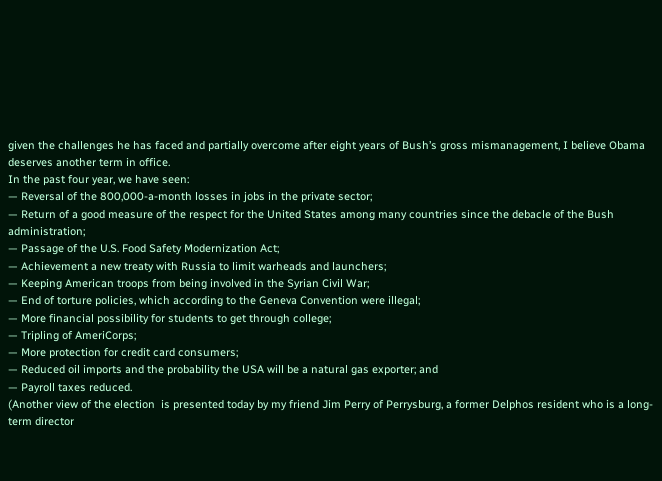given the challenges he has faced and partially overcome after eight years of Bush’s gross mismanagement, I believe Obama deserves another term in office.
In the past four year, we have seen:
— Reversal of the 800,000-a-month losses in jobs in the private sector;
— Return of a good measure of the respect for the United States among many countries since the debacle of the Bush administration;
— Passage of the U.S. Food Safety Modernization Act;
— Achievement a new treaty with Russia to limit warheads and launchers;
— Keeping American troops from being involved in the Syrian Civil War;
— End of torture policies, which according to the Geneva Convention were illegal;
— More financial possibility for students to get through college;
— Tripling of AmeriCorps;
— More protection for credit card consumers;
— Reduced oil imports and the probability the USA will be a natural gas exporter; and
— Payroll taxes reduced.
(Another view of the election  is presented today by my friend Jim Perry of Perrysburg, a former Delphos resident who is a long-term director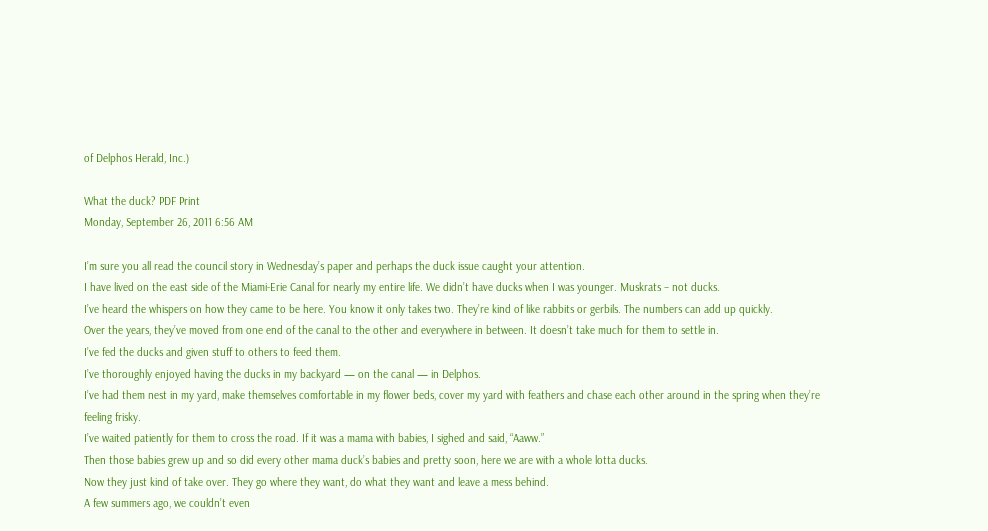of Delphos Herald, Inc.)

What the duck? PDF Print
Monday, September 26, 2011 6:56 AM

I’m sure you all read the council story in Wednesday’s paper and perhaps the duck issue caught your attention.
I have lived on the east side of the Miami-Erie Canal for nearly my entire life. We didn’t have ducks when I was younger. Muskrats – not ducks.
I’ve heard the whispers on how they came to be here. You know it only takes two. They’re kind of like rabbits or gerbils. The numbers can add up quickly.
Over the years, they’ve moved from one end of the canal to the other and everywhere in between. It doesn’t take much for them to settle in.
I’ve fed the ducks and given stuff to others to feed them.
I’ve thoroughly enjoyed having the ducks in my backyard — on the canal — in Delphos.
I’ve had them nest in my yard, make themselves comfortable in my flower beds, cover my yard with feathers and chase each other around in the spring when they’re feeling frisky.
I’ve waited patiently for them to cross the road. If it was a mama with babies, I sighed and said, “Aaww.”
Then those babies grew up and so did every other mama duck’s babies and pretty soon, here we are with a whole lotta ducks.
Now they just kind of take over. They go where they want, do what they want and leave a mess behind.
A few summers ago, we couldn’t even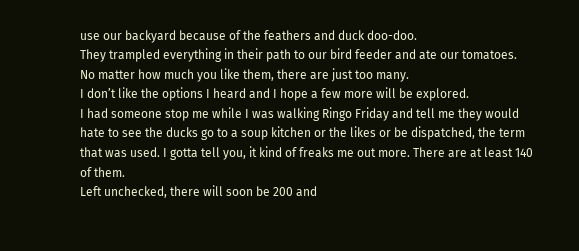use our backyard because of the feathers and duck doo-doo.
They trampled everything in their path to our bird feeder and ate our tomatoes.
No matter how much you like them, there are just too many.
I don’t like the options I heard and I hope a few more will be explored.
I had someone stop me while I was walking Ringo Friday and tell me they would hate to see the ducks go to a soup kitchen or the likes or be dispatched, the term that was used. I gotta tell you, it kind of freaks me out more. There are at least 140 of them.
Left unchecked, there will soon be 200 and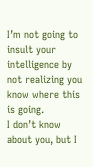I’m not going to insult your intelligence by not realizing you know where this is going.
I don’t know about you, but I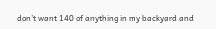don’t want 140 of anything in my backyard and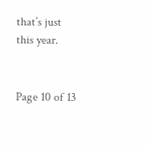that’s just this year.


Page 10 of 13